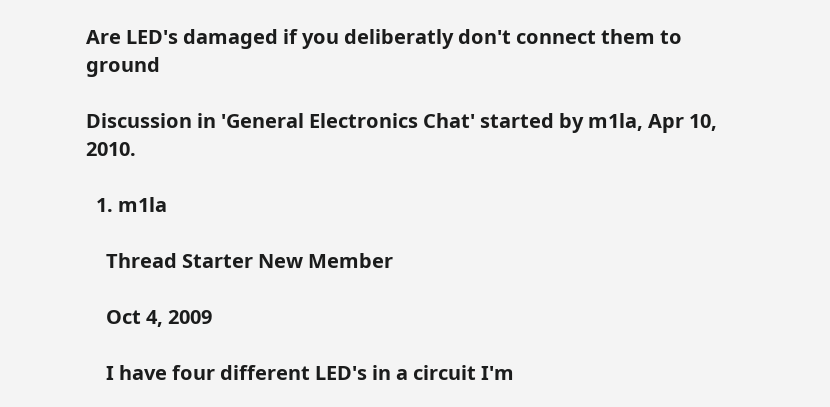Are LED's damaged if you deliberatly don't connect them to ground

Discussion in 'General Electronics Chat' started by m1la, Apr 10, 2010.

  1. m1la

    Thread Starter New Member

    Oct 4, 2009

    I have four different LED's in a circuit I'm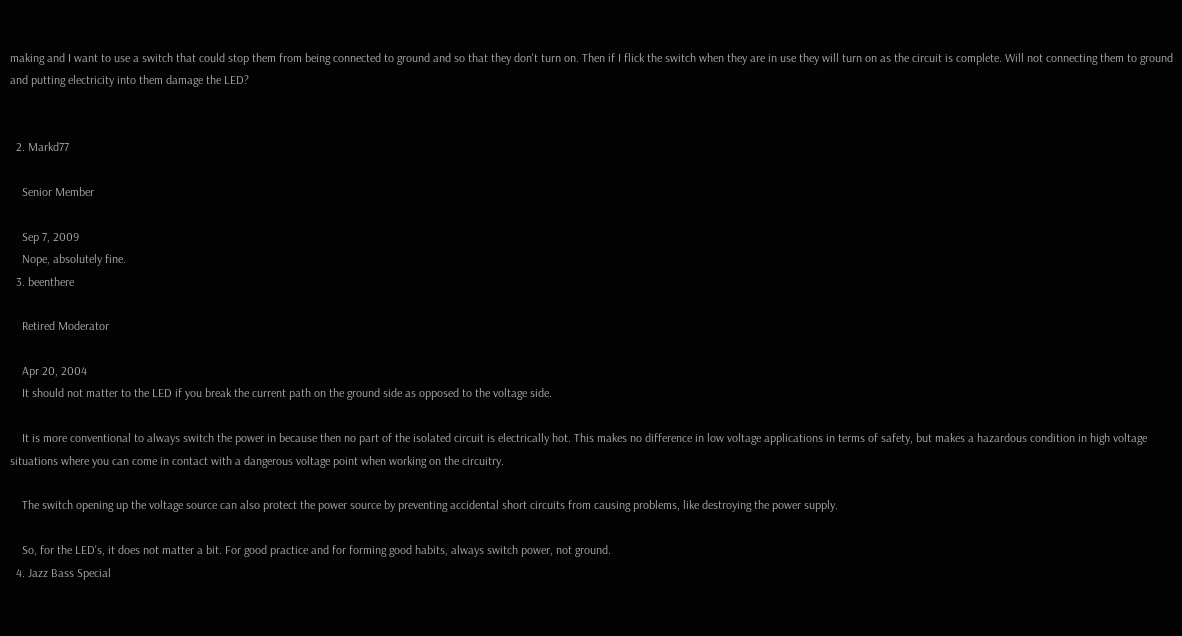making and I want to use a switch that could stop them from being connected to ground and so that they don't turn on. Then if I flick the switch when they are in use they will turn on as the circuit is complete. Will not connecting them to ground and putting electricity into them damage the LED?


  2. Markd77

    Senior Member

    Sep 7, 2009
    Nope, absolutely fine.
  3. beenthere

    Retired Moderator

    Apr 20, 2004
    It should not matter to the LED if you break the current path on the ground side as opposed to the voltage side.

    It is more conventional to always switch the power in because then no part of the isolated circuit is electrically hot. This makes no difference in low voltage applications in terms of safety, but makes a hazardous condition in high voltage situations where you can come in contact with a dangerous voltage point when working on the circuitry.

    The switch opening up the voltage source can also protect the power source by preventing accidental short circuits from causing problems, like destroying the power supply.

    So, for the LED's, it does not matter a bit. For good practice and for forming good habits, always switch power, not ground.
  4. Jazz Bass Special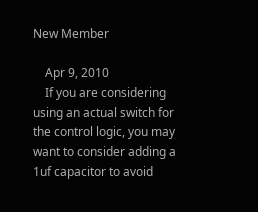New Member

    Apr 9, 2010
    If you are considering using an actual switch for the control logic, you may want to consider adding a 1uf capacitor to avoid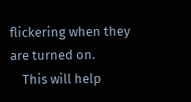flickering when they are turned on.
    This will help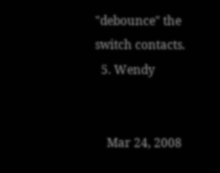"debounce" the switch contacts.
  5. Wendy


    Mar 24, 2008